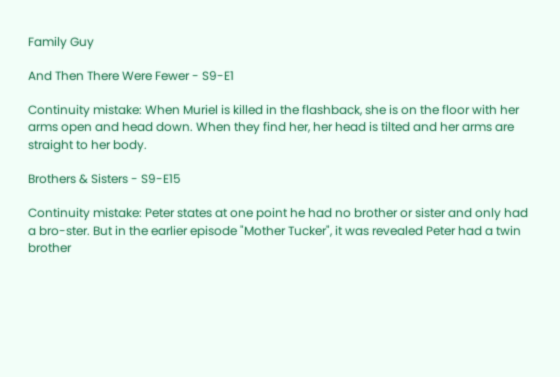Family Guy

And Then There Were Fewer - S9-E1

Continuity mistake: When Muriel is killed in the flashback, she is on the floor with her arms open and head down. When they find her, her head is tilted and her arms are straight to her body.

Brothers & Sisters - S9-E15

Continuity mistake: Peter states at one point he had no brother or sister and only had a bro-ster. But in the earlier episode "Mother Tucker", it was revealed Peter had a twin brother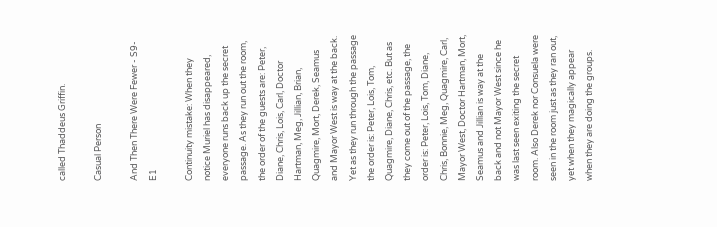called Thaddeus Griffin.

Casual Person

And Then There Were Fewer - S9-E1

Continuity mistake: When they notice Muriel has disappeared, everyone runs back up the secret passage. As they run out the room, the order of the guests are: Peter, Diane, Chris, Lois, Carl, Doctor Hartman, Meg, Jillian, Brian, Quagmire, Mort, Derek, Seamus and Mayor West is way at the back. Yet as they run through the passage the order is: Peter, Lois, Tom, Quagmire, Diane, Chris, etc. But as they come out of the passage, the order is: Peter, Lois, Tom, Diane, Chris, Bonnie, Meg, Quagmire, Carl, Mayor West, Doctor Hartman, Mort, Seamus and Jillian is way at the back and not Mayor West since he was last seen exiting the secret room. Also Derek nor Consuela were seen in the room just as they ran out, yet when they magically appear when they are doing the groups.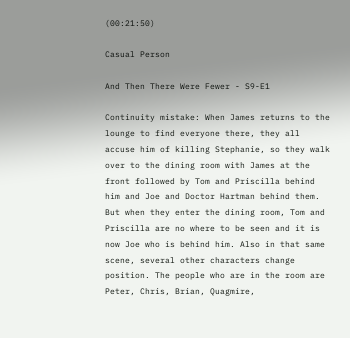(00:21:50)

Casual Person

And Then There Were Fewer - S9-E1

Continuity mistake: When James returns to the lounge to find everyone there, they all accuse him of killing Stephanie, so they walk over to the dining room with James at the front followed by Tom and Priscilla behind him and Joe and Doctor Hartman behind them. But when they enter the dining room, Tom and Priscilla are no where to be seen and it is now Joe who is behind him. Also in that same scene, several other characters change position. The people who are in the room are Peter, Chris, Brian, Quagmire,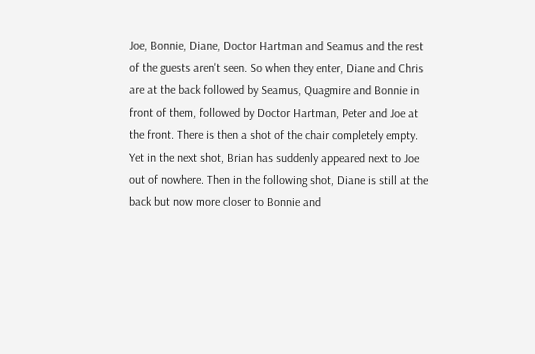Joe, Bonnie, Diane, Doctor Hartman and Seamus and the rest of the guests aren't seen. So when they enter, Diane and Chris are at the back followed by Seamus, Quagmire and Bonnie in front of them, followed by Doctor Hartman, Peter and Joe at the front. There is then a shot of the chair completely empty. Yet in the next shot, Brian has suddenly appeared next to Joe out of nowhere. Then in the following shot, Diane is still at the back but now more closer to Bonnie and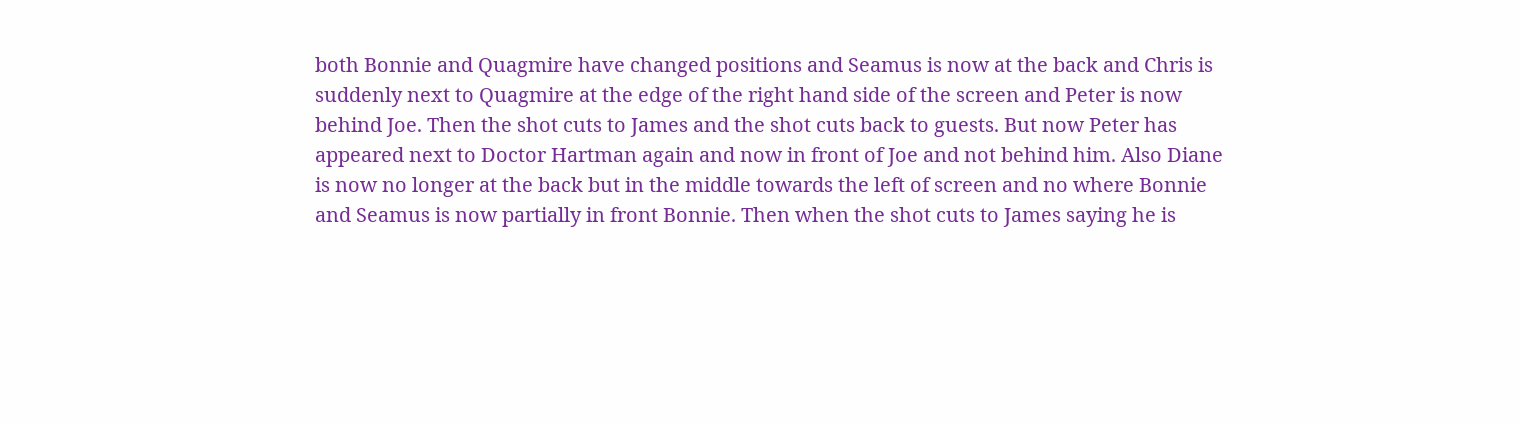both Bonnie and Quagmire have changed positions and Seamus is now at the back and Chris is suddenly next to Quagmire at the edge of the right hand side of the screen and Peter is now behind Joe. Then the shot cuts to James and the shot cuts back to guests. But now Peter has appeared next to Doctor Hartman again and now in front of Joe and not behind him. Also Diane is now no longer at the back but in the middle towards the left of screen and no where Bonnie and Seamus is now partially in front Bonnie. Then when the shot cuts to James saying he is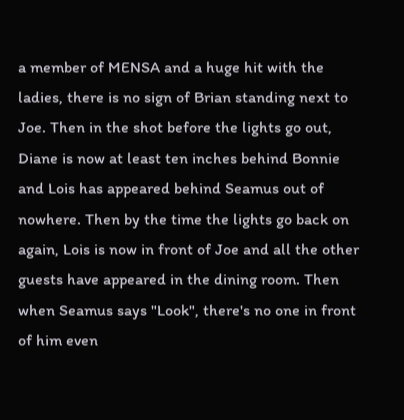a member of MENSA and a huge hit with the ladies, there is no sign of Brian standing next to Joe. Then in the shot before the lights go out, Diane is now at least ten inches behind Bonnie and Lois has appeared behind Seamus out of nowhere. Then by the time the lights go back on again, Lois is now in front of Joe and all the other guests have appeared in the dining room. Then when Seamus says "Look", there's no one in front of him even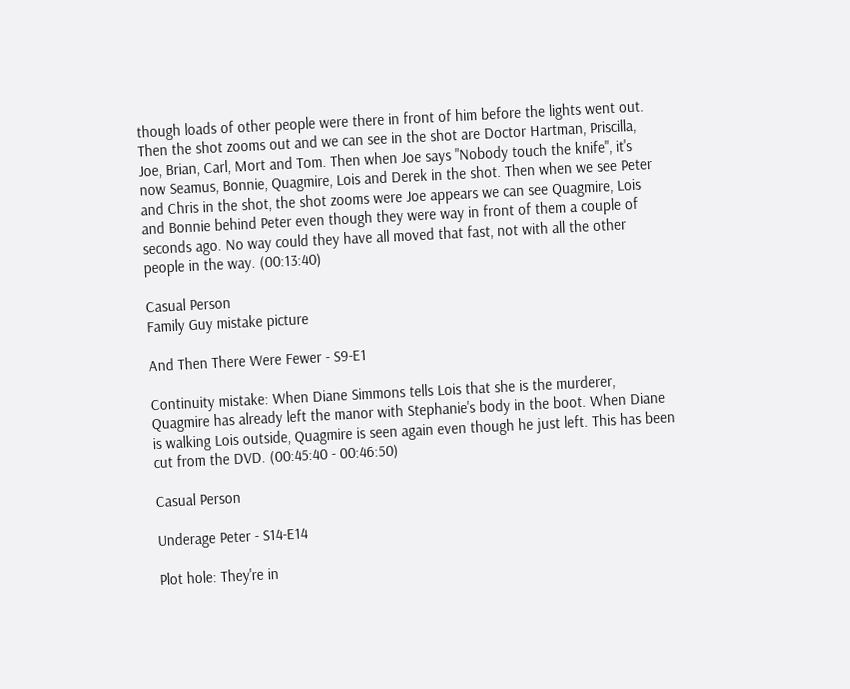though loads of other people were there in front of him before the lights went out. Then the shot zooms out and we can see in the shot are Doctor Hartman, Priscilla, Joe, Brian, Carl, Mort and Tom. Then when Joe says "Nobody touch the knife", it's now Seamus, Bonnie, Quagmire, Lois and Derek in the shot. Then when we see Peter and Chris in the shot, the shot zooms were Joe appears we can see Quagmire, Lois and Bonnie behind Peter even though they were way in front of them a couple of seconds ago. No way could they have all moved that fast, not with all the other people in the way. (00:13:40)

Casual Person
Family Guy mistake picture

And Then There Were Fewer - S9-E1

Continuity mistake: When Diane Simmons tells Lois that she is the murderer, Quagmire has already left the manor with Stephanie's body in the boot. When Diane is walking Lois outside, Quagmire is seen again even though he just left. This has been cut from the DVD. (00:45:40 - 00:46:50)

Casual Person

Underage Peter - S14-E14

Plot hole: They're in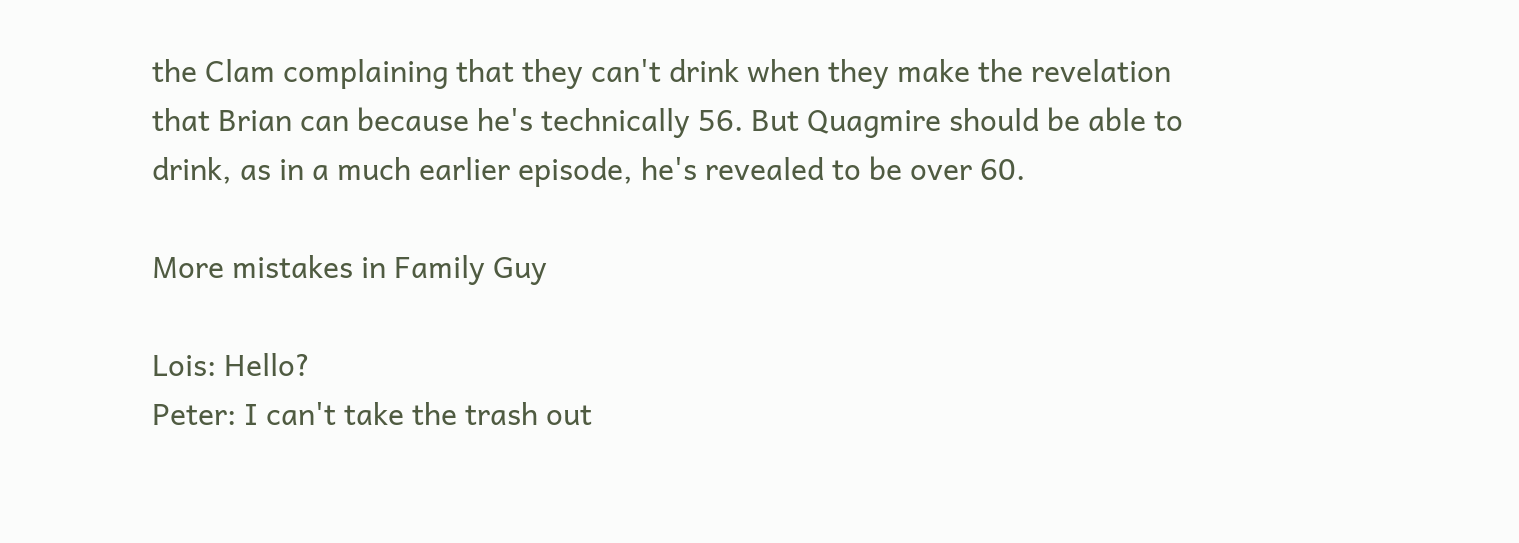the Clam complaining that they can't drink when they make the revelation that Brian can because he's technically 56. But Quagmire should be able to drink, as in a much earlier episode, he's revealed to be over 60.

More mistakes in Family Guy

Lois: Hello?
Peter: I can't take the trash out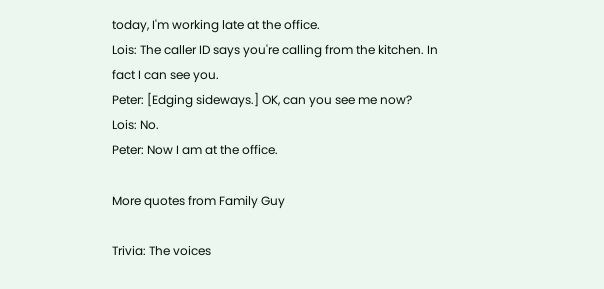today, I'm working late at the office.
Lois: The caller ID says you're calling from the kitchen. In fact I can see you.
Peter: [Edging sideways.] OK, can you see me now?
Lois: No.
Peter: Now I am at the office.

More quotes from Family Guy

Trivia: The voices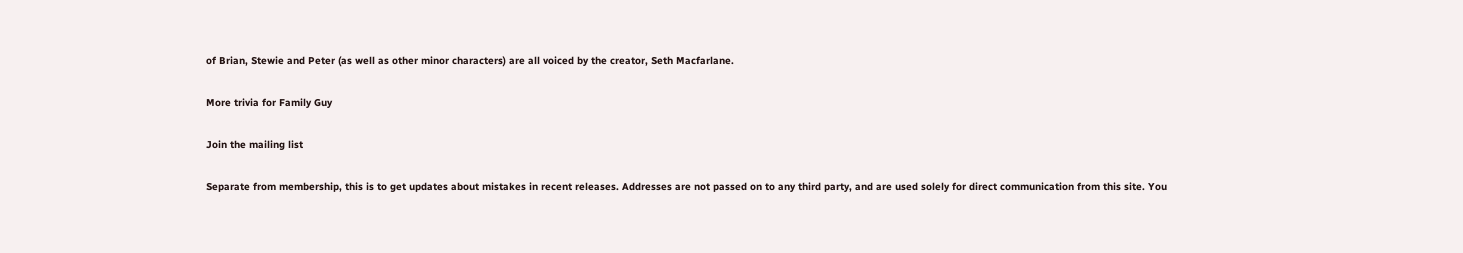of Brian, Stewie and Peter (as well as other minor characters) are all voiced by the creator, Seth Macfarlane.

More trivia for Family Guy

Join the mailing list

Separate from membership, this is to get updates about mistakes in recent releases. Addresses are not passed on to any third party, and are used solely for direct communication from this site. You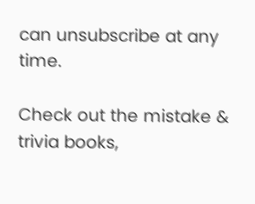can unsubscribe at any time.

Check out the mistake & trivia books,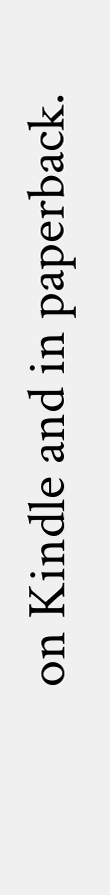on Kindle and in paperback.